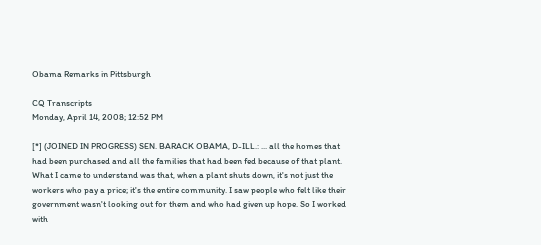Obama Remarks in Pittsburgh

CQ Transcripts
Monday, April 14, 2008; 12:52 PM

[*] (JOINED IN PROGRESS) SEN. BARACK OBAMA, D-ILL.: ... all the homes that had been purchased and all the families that had been fed because of that plant. What I came to understand was that, when a plant shuts down, it's not just the workers who pay a price; it's the entire community. I saw people who felt like their government wasn't looking out for them and who had given up hope. So I worked with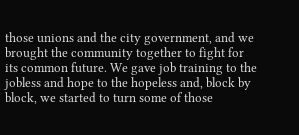those unions and the city government, and we brought the community together to fight for its common future. We gave job training to the jobless and hope to the hopeless and, block by block, we started to turn some of those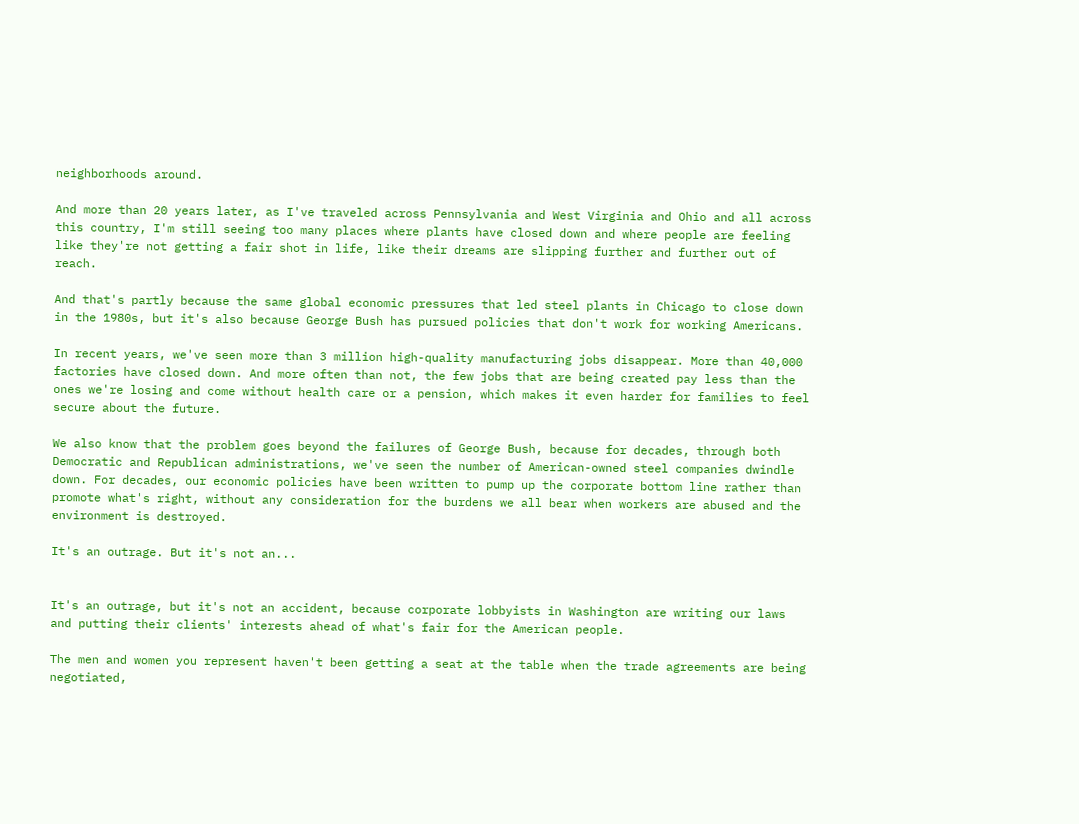neighborhoods around.

And more than 20 years later, as I've traveled across Pennsylvania and West Virginia and Ohio and all across this country, I'm still seeing too many places where plants have closed down and where people are feeling like they're not getting a fair shot in life, like their dreams are slipping further and further out of reach.

And that's partly because the same global economic pressures that led steel plants in Chicago to close down in the 1980s, but it's also because George Bush has pursued policies that don't work for working Americans.

In recent years, we've seen more than 3 million high-quality manufacturing jobs disappear. More than 40,000 factories have closed down. And more often than not, the few jobs that are being created pay less than the ones we're losing and come without health care or a pension, which makes it even harder for families to feel secure about the future.

We also know that the problem goes beyond the failures of George Bush, because for decades, through both Democratic and Republican administrations, we've seen the number of American-owned steel companies dwindle down. For decades, our economic policies have been written to pump up the corporate bottom line rather than promote what's right, without any consideration for the burdens we all bear when workers are abused and the environment is destroyed.

It's an outrage. But it's not an...


It's an outrage, but it's not an accident, because corporate lobbyists in Washington are writing our laws and putting their clients' interests ahead of what's fair for the American people.

The men and women you represent haven't been getting a seat at the table when the trade agreements are being negotiated,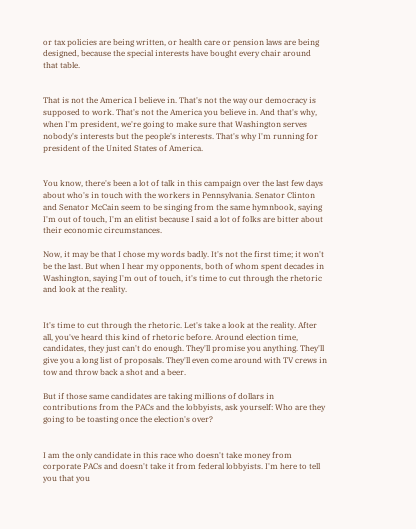or tax policies are being written, or health care or pension laws are being designed, because the special interests have bought every chair around that table.


That is not the America I believe in. That's not the way our democracy is supposed to work. That's not the America you believe in. And that's why, when I'm president, we're going to make sure that Washington serves nobody's interests but the people's interests. That's why I'm running for president of the United States of America.


You know, there's been a lot of talk in this campaign over the last few days about who's in touch with the workers in Pennsylvania. Senator Clinton and Senator McCain seem to be singing from the same hymnbook, saying I'm out of touch, I'm an elitist because I said a lot of folks are bitter about their economic circumstances.

Now, it may be that I chose my words badly. It's not the first time; it won't be the last. But when I hear my opponents, both of whom spent decades in Washington, saying I'm out of touch, it's time to cut through the rhetoric and look at the reality.


It's time to cut through the rhetoric. Let's take a look at the reality. After all, you've heard this kind of rhetoric before. Around election time, candidates, they just can't do enough. They'll promise you anything. They'll give you a long list of proposals. They'll even come around with TV crews in tow and throw back a shot and a beer.

But if those same candidates are taking millions of dollars in contributions from the PACs and the lobbyists, ask yourself: Who are they going to be toasting once the election's over?


I am the only candidate in this race who doesn't take money from corporate PACs and doesn't take it from federal lobbyists. I'm here to tell you that you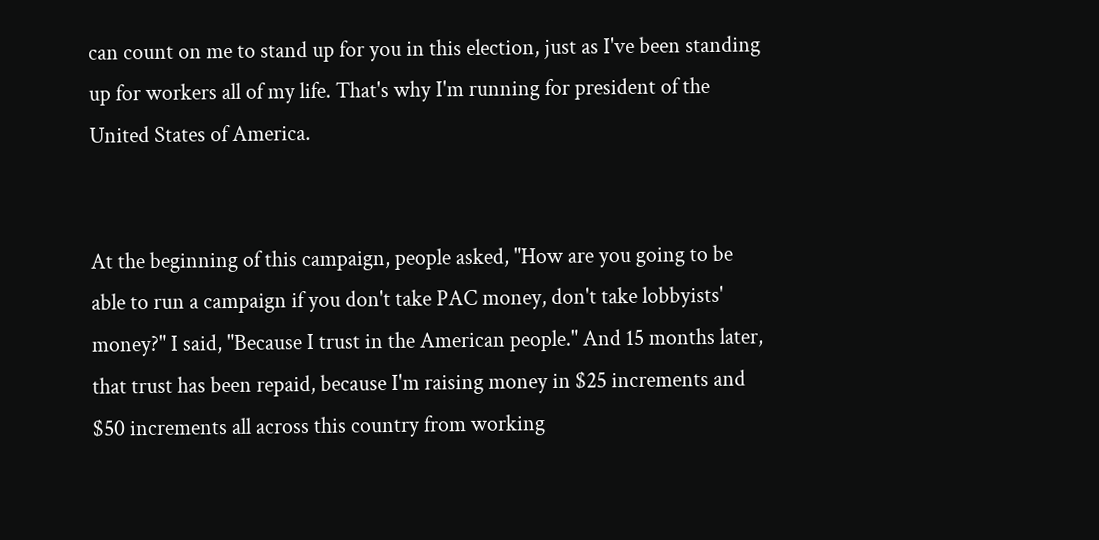can count on me to stand up for you in this election, just as I've been standing up for workers all of my life. That's why I'm running for president of the United States of America.


At the beginning of this campaign, people asked, "How are you going to be able to run a campaign if you don't take PAC money, don't take lobbyists' money?" I said, "Because I trust in the American people." And 15 months later, that trust has been repaid, because I'm raising money in $25 increments and $50 increments all across this country from working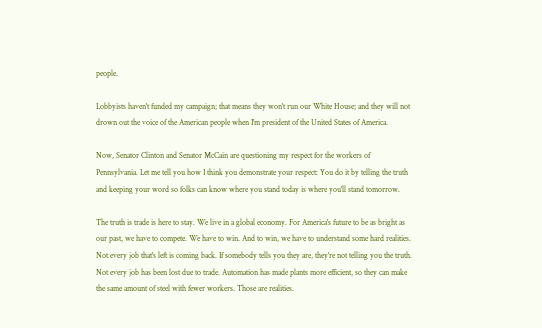people.

Lobbyists haven't funded my campaign; that means they won't run our White House; and they will not drown out the voice of the American people when I'm president of the United States of America.

Now, Senator Clinton and Senator McCain are questioning my respect for the workers of Pennsylvania. Let me tell you how I think you demonstrate your respect: You do it by telling the truth and keeping your word so folks can know where you stand today is where you'll stand tomorrow.

The truth is trade is here to stay. We live in a global economy. For America's future to be as bright as our past, we have to compete. We have to win. And to win, we have to understand some hard realities. Not every job that's left is coming back. If somebody tells you they are, they're not telling you the truth. Not every job has been lost due to trade. Automation has made plants more efficient, so they can make the same amount of steel with fewer workers. Those are realities.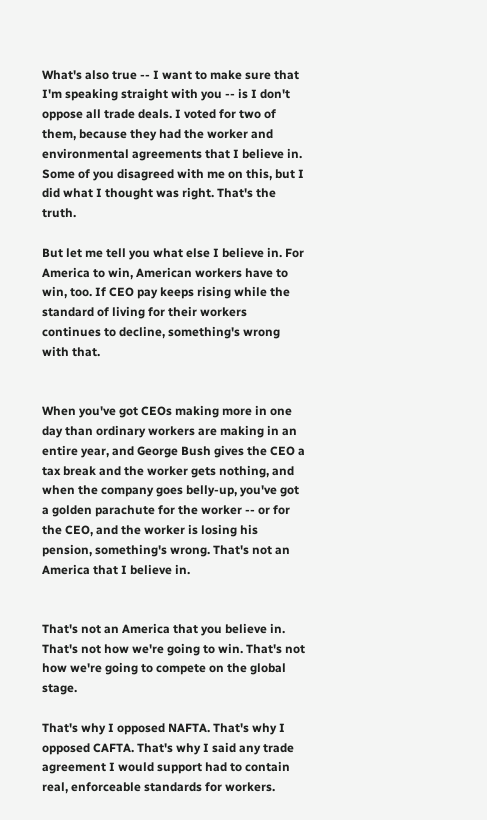What's also true -- I want to make sure that I'm speaking straight with you -- is I don't oppose all trade deals. I voted for two of them, because they had the worker and environmental agreements that I believe in. Some of you disagreed with me on this, but I did what I thought was right. That's the truth.

But let me tell you what else I believe in. For America to win, American workers have to win, too. If CEO pay keeps rising while the standard of living for their workers continues to decline, something's wrong with that.


When you've got CEOs making more in one day than ordinary workers are making in an entire year, and George Bush gives the CEO a tax break and the worker gets nothing, and when the company goes belly-up, you've got a golden parachute for the worker -- or for the CEO, and the worker is losing his pension, something's wrong. That's not an America that I believe in.


That's not an America that you believe in. That's not how we're going to win. That's not how we're going to compete on the global stage.

That's why I opposed NAFTA. That's why I opposed CAFTA. That's why I said any trade agreement I would support had to contain real, enforceable standards for workers.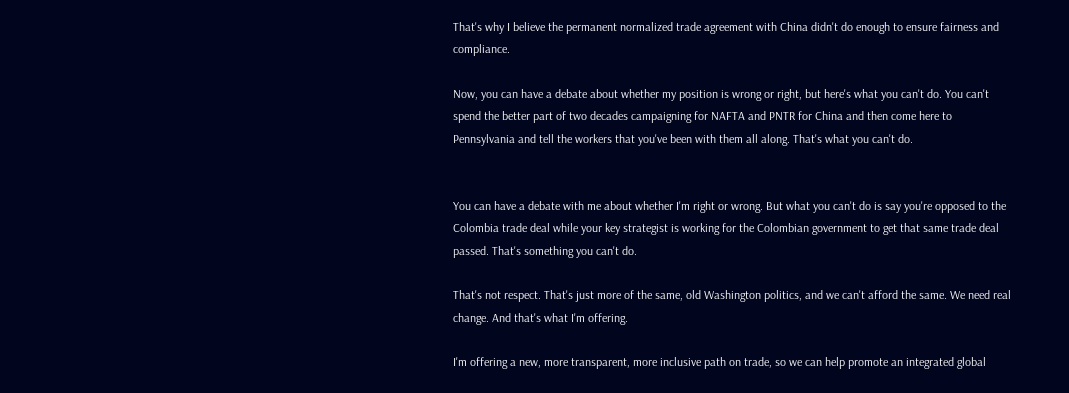That's why I believe the permanent normalized trade agreement with China didn't do enough to ensure fairness and compliance.

Now, you can have a debate about whether my position is wrong or right, but here's what you can't do. You can't spend the better part of two decades campaigning for NAFTA and PNTR for China and then come here to Pennsylvania and tell the workers that you've been with them all along. That's what you can't do.


You can have a debate with me about whether I'm right or wrong. But what you can't do is say you're opposed to the Colombia trade deal while your key strategist is working for the Colombian government to get that same trade deal passed. That's something you can't do.

That's not respect. That's just more of the same, old Washington politics, and we can't afford the same. We need real change. And that's what I'm offering.

I'm offering a new, more transparent, more inclusive path on trade, so we can help promote an integrated global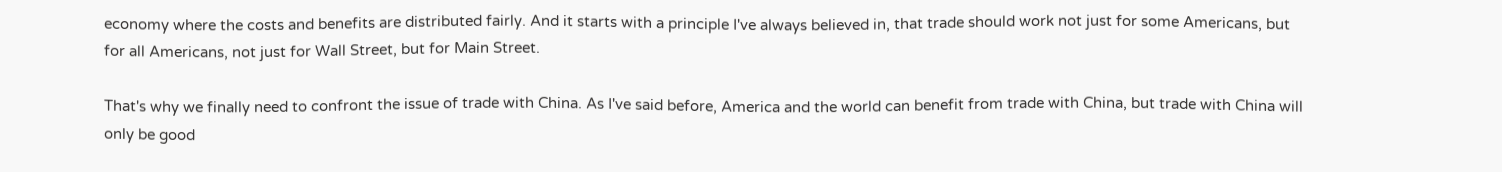economy where the costs and benefits are distributed fairly. And it starts with a principle I've always believed in, that trade should work not just for some Americans, but for all Americans, not just for Wall Street, but for Main Street.

That's why we finally need to confront the issue of trade with China. As I've said before, America and the world can benefit from trade with China, but trade with China will only be good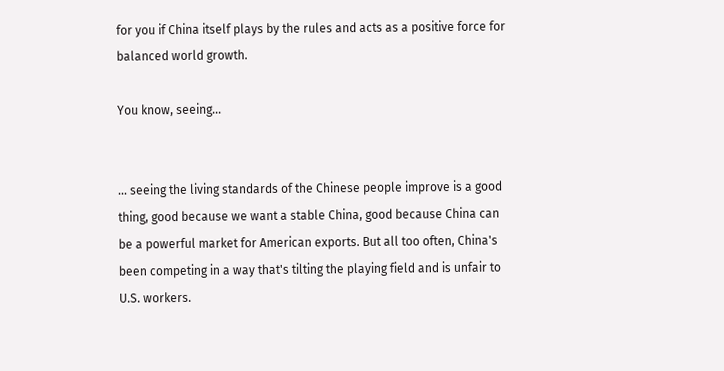for you if China itself plays by the rules and acts as a positive force for balanced world growth.

You know, seeing...


... seeing the living standards of the Chinese people improve is a good thing, good because we want a stable China, good because China can be a powerful market for American exports. But all too often, China's been competing in a way that's tilting the playing field and is unfair to U.S. workers.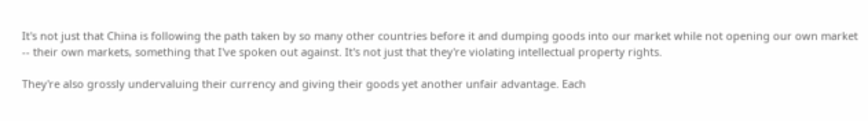It's not just that China is following the path taken by so many other countries before it and dumping goods into our market while not opening our own market -- their own markets, something that I've spoken out against. It's not just that they're violating intellectual property rights.

They're also grossly undervaluing their currency and giving their goods yet another unfair advantage. Each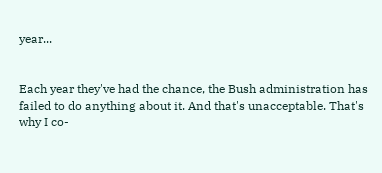year...


Each year they've had the chance, the Bush administration has failed to do anything about it. And that's unacceptable. That's why I co-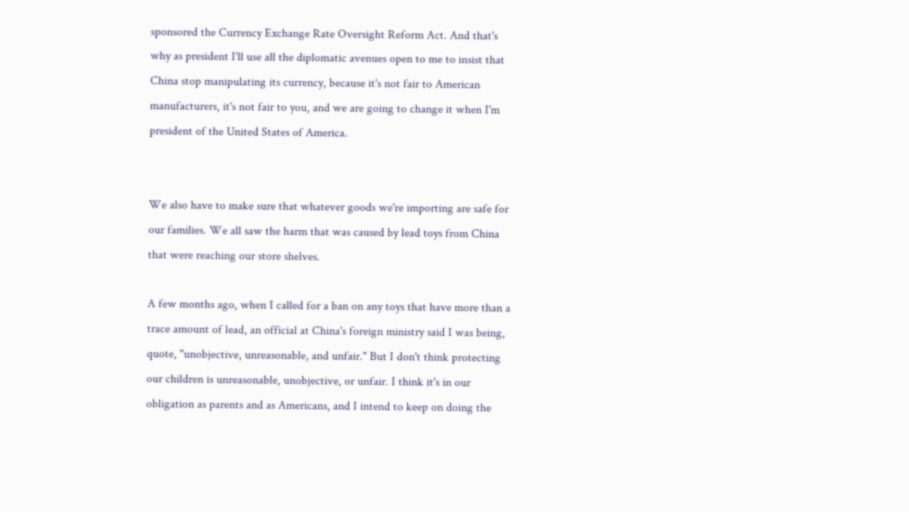sponsored the Currency Exchange Rate Oversight Reform Act. And that's why as president I'll use all the diplomatic avenues open to me to insist that China stop manipulating its currency, because it's not fair to American manufacturers, it's not fair to you, and we are going to change it when I'm president of the United States of America.


We also have to make sure that whatever goods we're importing are safe for our families. We all saw the harm that was caused by lead toys from China that were reaching our store shelves.

A few months ago, when I called for a ban on any toys that have more than a trace amount of lead, an official at China's foreign ministry said I was being, quote, "unobjective, unreasonable, and unfair." But I don't think protecting our children is unreasonable, unobjective, or unfair. I think it's in our obligation as parents and as Americans, and I intend to keep on doing the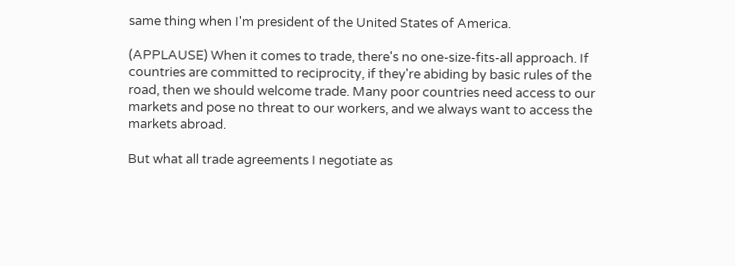same thing when I'm president of the United States of America.

(APPLAUSE) When it comes to trade, there's no one-size-fits-all approach. If countries are committed to reciprocity, if they're abiding by basic rules of the road, then we should welcome trade. Many poor countries need access to our markets and pose no threat to our workers, and we always want to access the markets abroad.

But what all trade agreements I negotiate as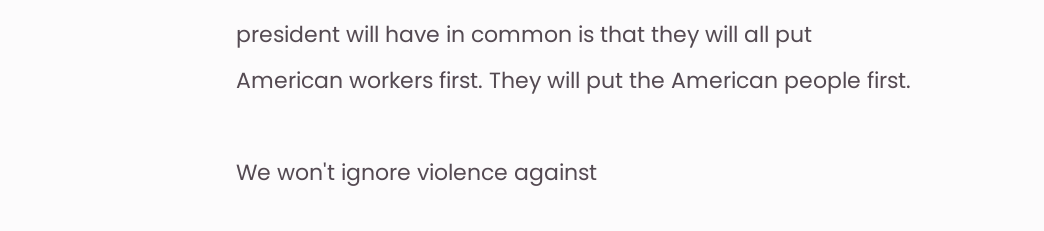president will have in common is that they will all put American workers first. They will put the American people first.

We won't ignore violence against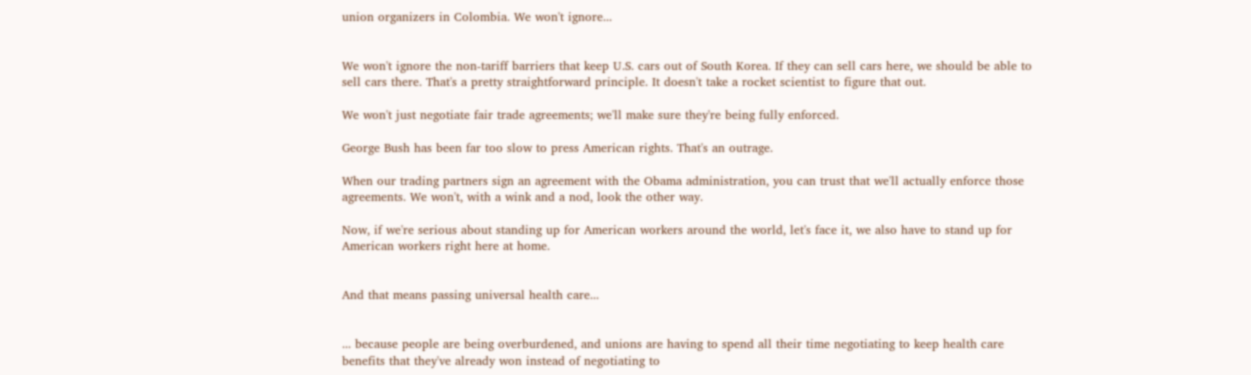union organizers in Colombia. We won't ignore...


We won't ignore the non-tariff barriers that keep U.S. cars out of South Korea. If they can sell cars here, we should be able to sell cars there. That's a pretty straightforward principle. It doesn't take a rocket scientist to figure that out.

We won't just negotiate fair trade agreements; we'll make sure they're being fully enforced.

George Bush has been far too slow to press American rights. That's an outrage.

When our trading partners sign an agreement with the Obama administration, you can trust that we'll actually enforce those agreements. We won't, with a wink and a nod, look the other way.

Now, if we're serious about standing up for American workers around the world, let's face it, we also have to stand up for American workers right here at home.


And that means passing universal health care...


... because people are being overburdened, and unions are having to spend all their time negotiating to keep health care benefits that they've already won instead of negotiating to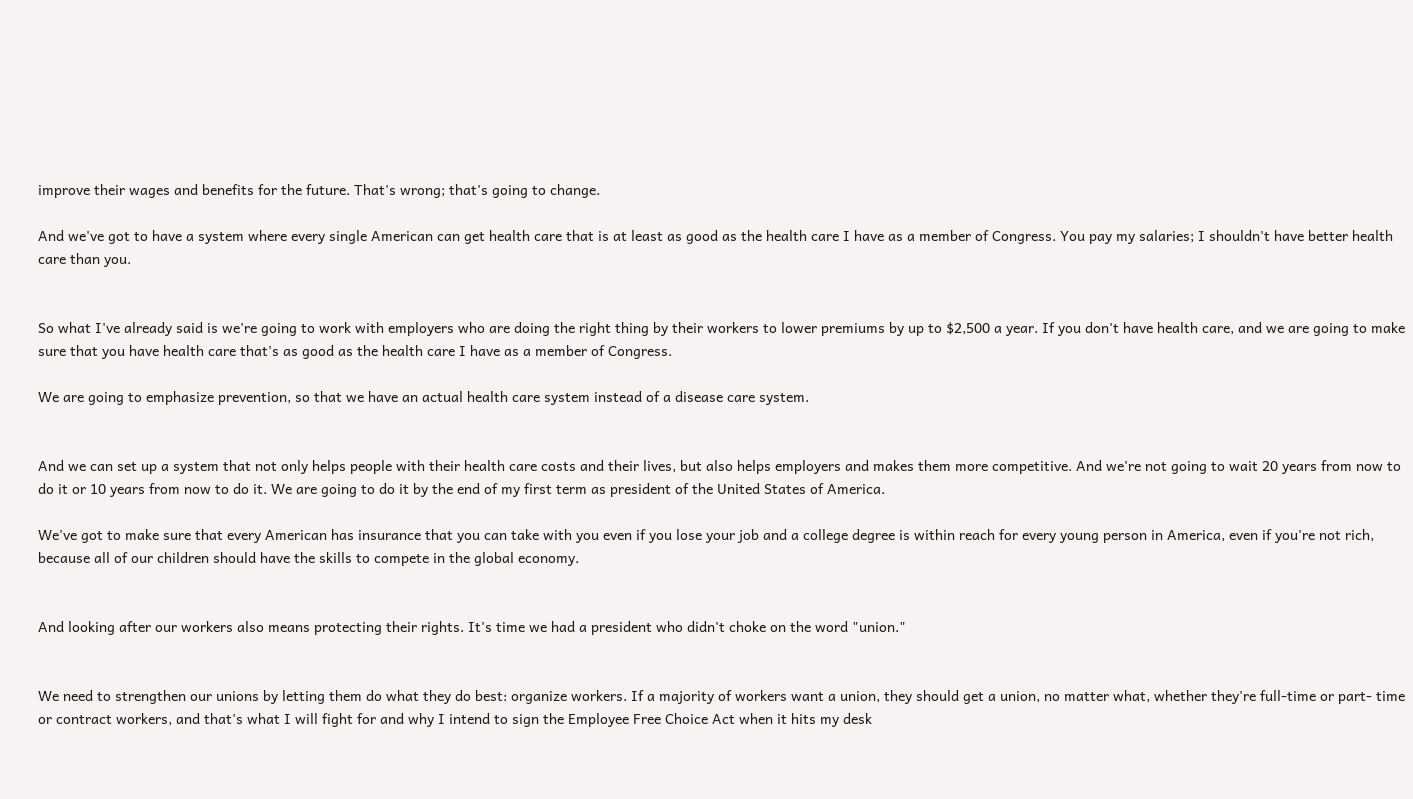improve their wages and benefits for the future. That's wrong; that's going to change.

And we've got to have a system where every single American can get health care that is at least as good as the health care I have as a member of Congress. You pay my salaries; I shouldn't have better health care than you.


So what I've already said is we're going to work with employers who are doing the right thing by their workers to lower premiums by up to $2,500 a year. If you don't have health care, and we are going to make sure that you have health care that's as good as the health care I have as a member of Congress.

We are going to emphasize prevention, so that we have an actual health care system instead of a disease care system.


And we can set up a system that not only helps people with their health care costs and their lives, but also helps employers and makes them more competitive. And we're not going to wait 20 years from now to do it or 10 years from now to do it. We are going to do it by the end of my first term as president of the United States of America.

We've got to make sure that every American has insurance that you can take with you even if you lose your job and a college degree is within reach for every young person in America, even if you're not rich, because all of our children should have the skills to compete in the global economy.


And looking after our workers also means protecting their rights. It's time we had a president who didn't choke on the word "union."


We need to strengthen our unions by letting them do what they do best: organize workers. If a majority of workers want a union, they should get a union, no matter what, whether they're full-time or part- time or contract workers, and that's what I will fight for and why I intend to sign the Employee Free Choice Act when it hits my desk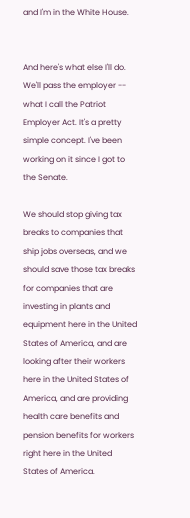and I'm in the White House.


And here's what else I'll do. We'll pass the employer -- what I call the Patriot Employer Act. It's a pretty simple concept. I've been working on it since I got to the Senate.

We should stop giving tax breaks to companies that ship jobs overseas, and we should save those tax breaks for companies that are investing in plants and equipment here in the United States of America, and are looking after their workers here in the United States of America, and are providing health care benefits and pension benefits for workers right here in the United States of America.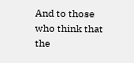And to those who think that the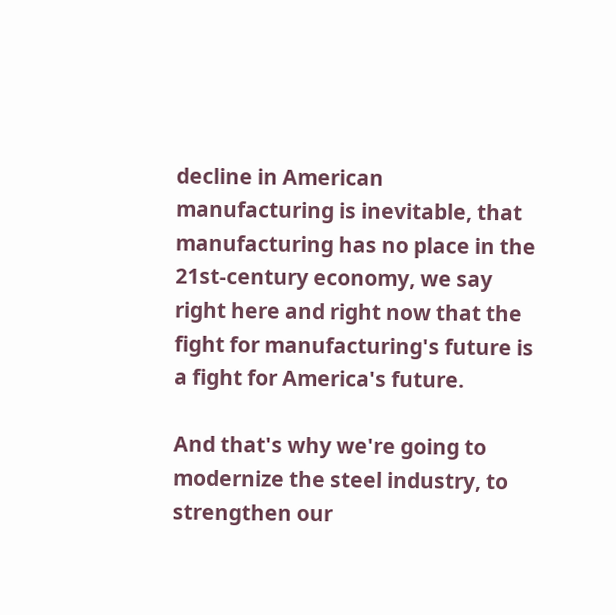decline in American manufacturing is inevitable, that manufacturing has no place in the 21st-century economy, we say right here and right now that the fight for manufacturing's future is a fight for America's future.

And that's why we're going to modernize the steel industry, to strengthen our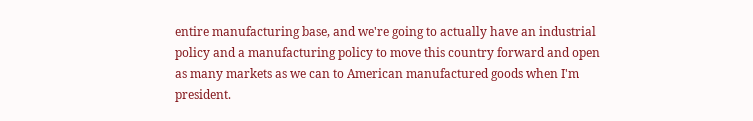entire manufacturing base, and we're going to actually have an industrial policy and a manufacturing policy to move this country forward and open as many markets as we can to American manufactured goods when I'm president.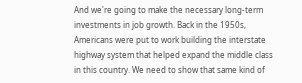And we're going to make the necessary long-term investments in job growth. Back in the 1950s, Americans were put to work building the interstate highway system that helped expand the middle class in this country. We need to show that same kind of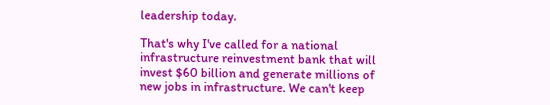leadership today.

That's why I've called for a national infrastructure reinvestment bank that will invest $60 billion and generate millions of new jobs in infrastructure. We can't keep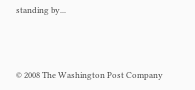standing by...



© 2008 The Washington Post Company